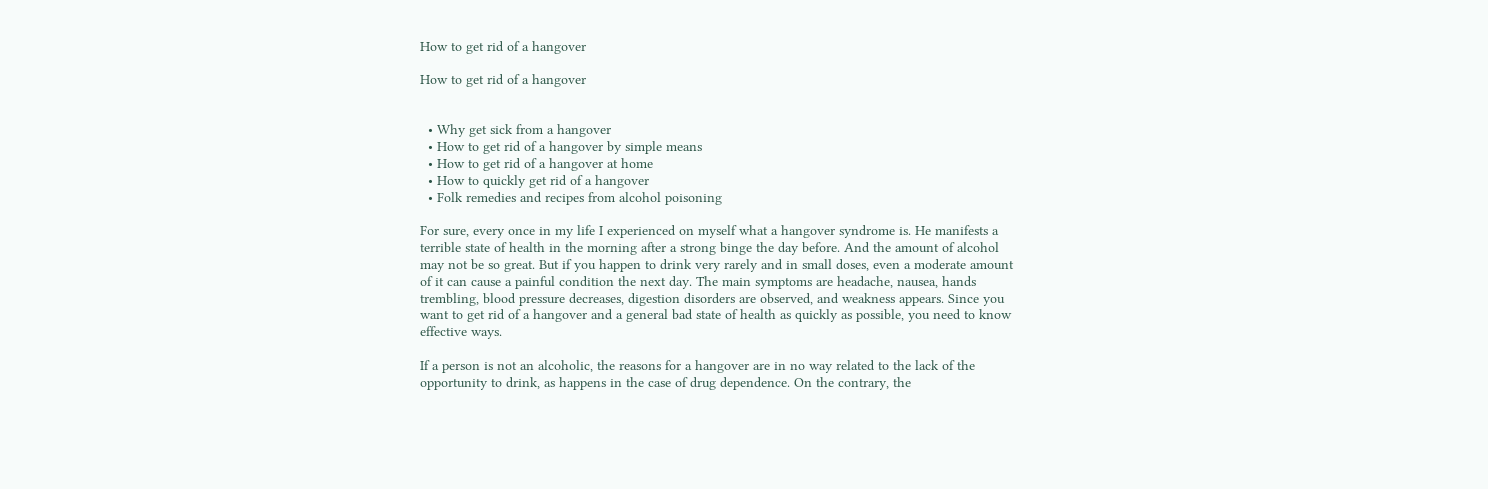How to get rid of a hangover

How to get rid of a hangover


  • Why get sick from a hangover
  • How to get rid of a hangover by simple means
  • How to get rid of a hangover at home
  • How to quickly get rid of a hangover
  • Folk remedies and recipes from alcohol poisoning

For sure, every once in my life I experienced on myself what a hangover syndrome is. He manifests a terrible state of health in the morning after a strong binge the day before. And the amount of alcohol may not be so great. But if you happen to drink very rarely and in small doses, even a moderate amount of it can cause a painful condition the next day. The main symptoms are headache, nausea, hands trembling, blood pressure decreases, digestion disorders are observed, and weakness appears. Since you want to get rid of a hangover and a general bad state of health as quickly as possible, you need to know effective ways.

If a person is not an alcoholic, the reasons for a hangover are in no way related to the lack of the opportunity to drink, as happens in the case of drug dependence. On the contrary, the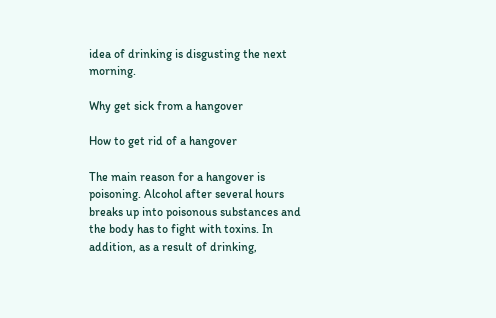idea of drinking is disgusting the next morning.

Why get sick from a hangover

How to get rid of a hangover

The main reason for a hangover is poisoning. Alcohol after several hours breaks up into poisonous substances and the body has to fight with toxins. In addition, as a result of drinking,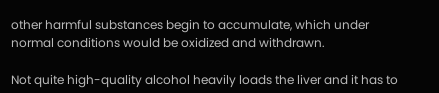other harmful substances begin to accumulate, which under normal conditions would be oxidized and withdrawn.

Not quite high-quality alcohol heavily loads the liver and it has to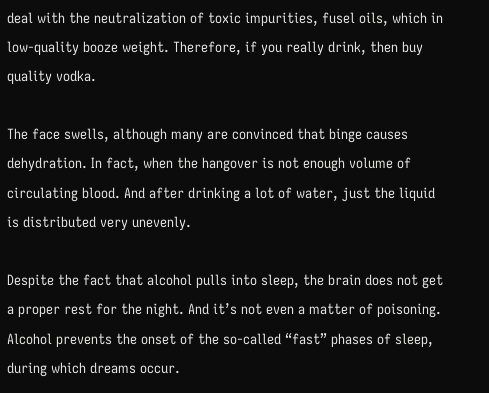deal with the neutralization of toxic impurities, fusel oils, which in low-quality booze weight. Therefore, if you really drink, then buy quality vodka.

The face swells, although many are convinced that binge causes dehydration. In fact, when the hangover is not enough volume of circulating blood. And after drinking a lot of water, just the liquid is distributed very unevenly.

Despite the fact that alcohol pulls into sleep, the brain does not get a proper rest for the night. And it’s not even a matter of poisoning. Alcohol prevents the onset of the so-called “fast” phases of sleep, during which dreams occur.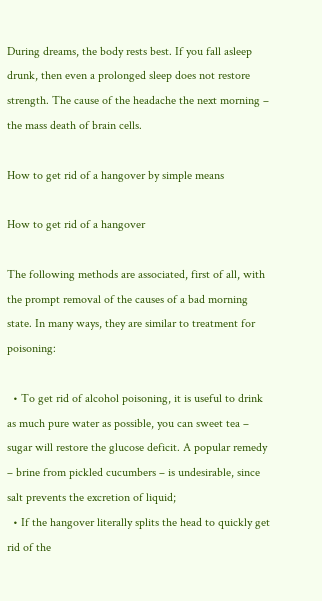During dreams, the body rests best. If you fall asleep drunk, then even a prolonged sleep does not restore strength. The cause of the headache the next morning – the mass death of brain cells.

How to get rid of a hangover by simple means

How to get rid of a hangover

The following methods are associated, first of all, with the prompt removal of the causes of a bad morning state. In many ways, they are similar to treatment for poisoning:

  • To get rid of alcohol poisoning, it is useful to drink as much pure water as possible, you can sweet tea – sugar will restore the glucose deficit. A popular remedy – brine from pickled cucumbers – is undesirable, since salt prevents the excretion of liquid;
  • If the hangover literally splits the head to quickly get rid of the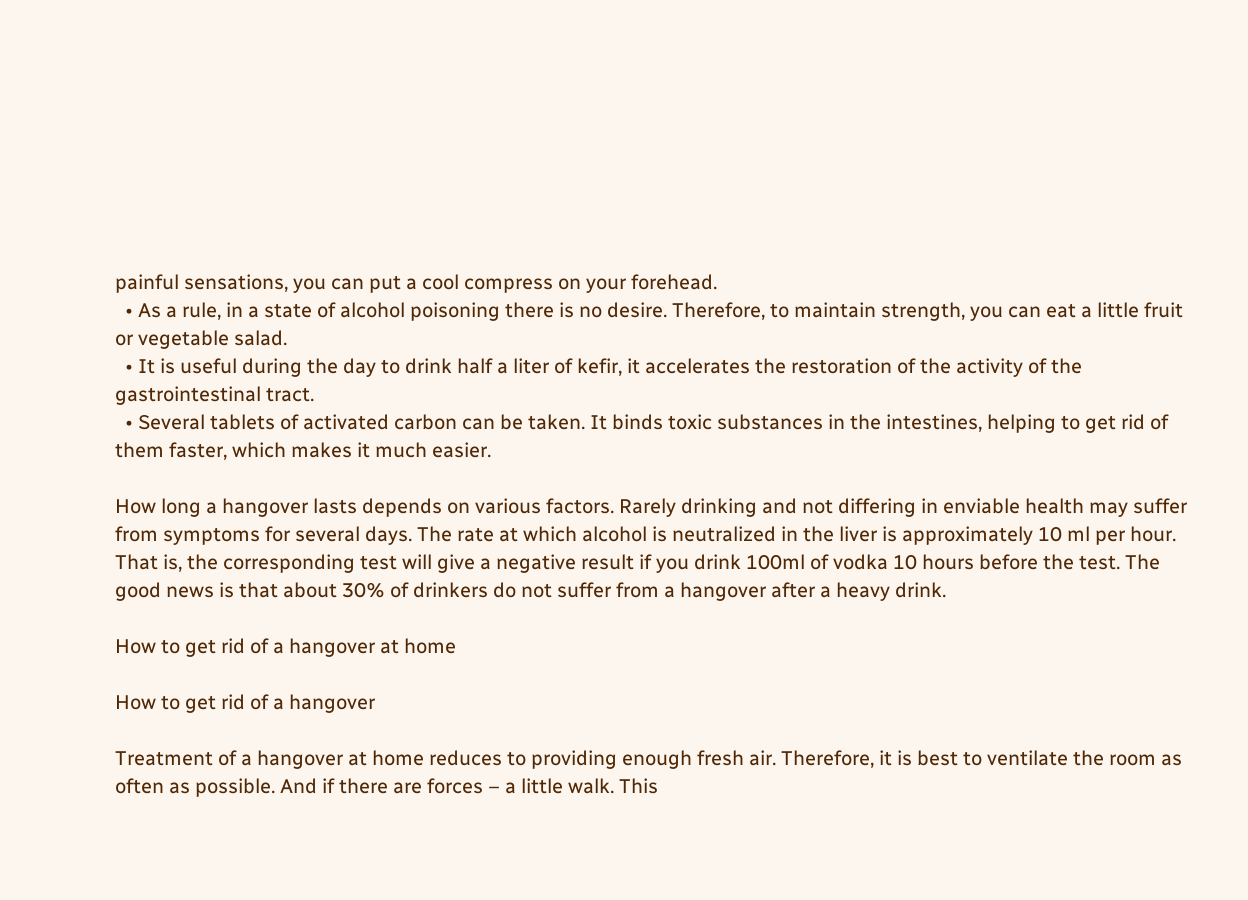painful sensations, you can put a cool compress on your forehead.
  • As a rule, in a state of alcohol poisoning there is no desire. Therefore, to maintain strength, you can eat a little fruit or vegetable salad.
  • It is useful during the day to drink half a liter of kefir, it accelerates the restoration of the activity of the gastrointestinal tract.
  • Several tablets of activated carbon can be taken. It binds toxic substances in the intestines, helping to get rid of them faster, which makes it much easier.

How long a hangover lasts depends on various factors. Rarely drinking and not differing in enviable health may suffer from symptoms for several days. The rate at which alcohol is neutralized in the liver is approximately 10 ml per hour. That is, the corresponding test will give a negative result if you drink 100ml of vodka 10 hours before the test. The good news is that about 30% of drinkers do not suffer from a hangover after a heavy drink.

How to get rid of a hangover at home

How to get rid of a hangover

Treatment of a hangover at home reduces to providing enough fresh air. Therefore, it is best to ventilate the room as often as possible. And if there are forces – a little walk. This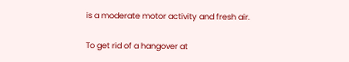is a moderate motor activity and fresh air.

To get rid of a hangover at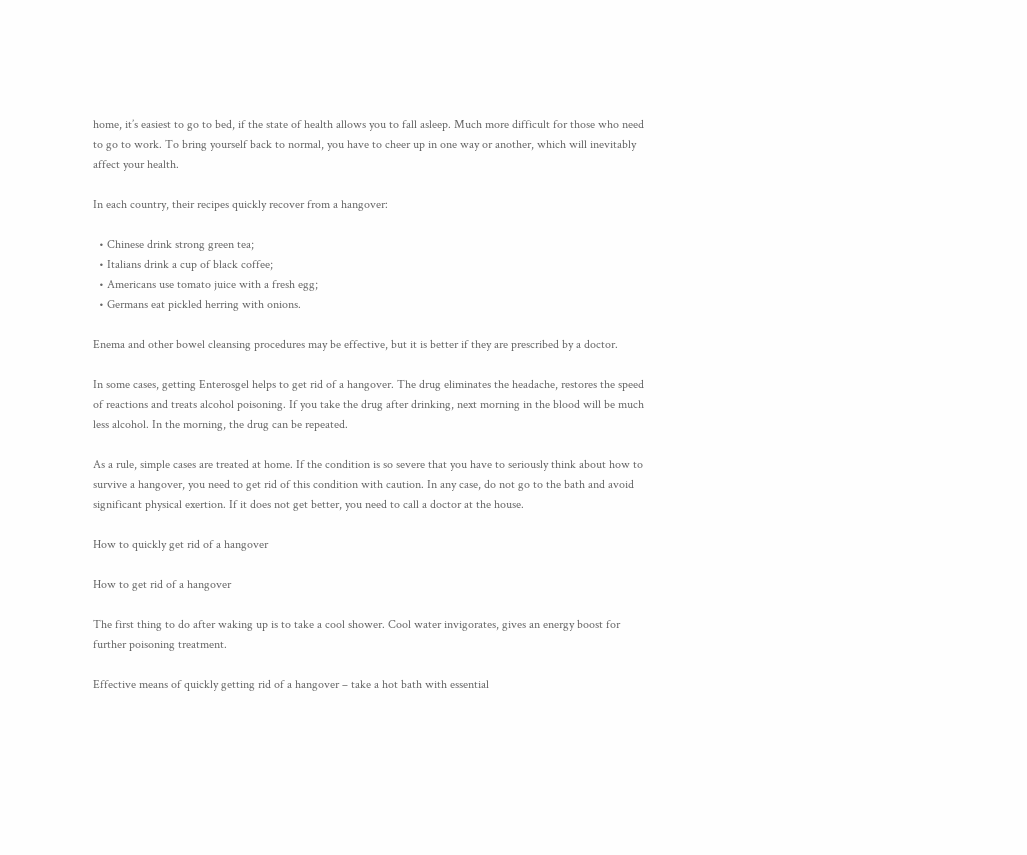home, it’s easiest to go to bed, if the state of health allows you to fall asleep. Much more difficult for those who need to go to work. To bring yourself back to normal, you have to cheer up in one way or another, which will inevitably affect your health.

In each country, their recipes quickly recover from a hangover:

  • Chinese drink strong green tea;
  • Italians drink a cup of black coffee;
  • Americans use tomato juice with a fresh egg;
  • Germans eat pickled herring with onions.

Enema and other bowel cleansing procedures may be effective, but it is better if they are prescribed by a doctor.

In some cases, getting Enterosgel helps to get rid of a hangover. The drug eliminates the headache, restores the speed of reactions and treats alcohol poisoning. If you take the drug after drinking, next morning in the blood will be much less alcohol. In the morning, the drug can be repeated.

As a rule, simple cases are treated at home. If the condition is so severe that you have to seriously think about how to survive a hangover, you need to get rid of this condition with caution. In any case, do not go to the bath and avoid significant physical exertion. If it does not get better, you need to call a doctor at the house.

How to quickly get rid of a hangover

How to get rid of a hangover

The first thing to do after waking up is to take a cool shower. Cool water invigorates, gives an energy boost for further poisoning treatment.

Effective means of quickly getting rid of a hangover – take a hot bath with essential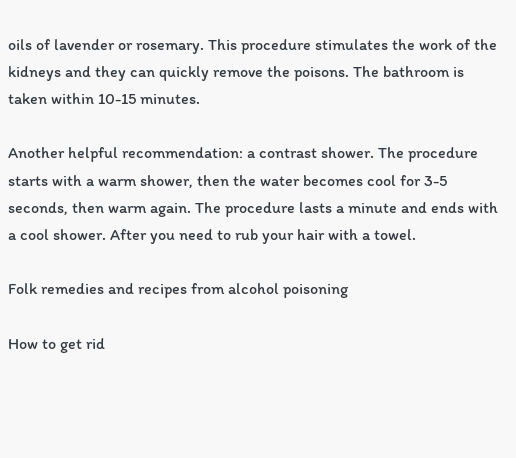oils of lavender or rosemary. This procedure stimulates the work of the kidneys and they can quickly remove the poisons. The bathroom is taken within 10-15 minutes.

Another helpful recommendation: a contrast shower. The procedure starts with a warm shower, then the water becomes cool for 3-5 seconds, then warm again. The procedure lasts a minute and ends with a cool shower. After you need to rub your hair with a towel.

Folk remedies and recipes from alcohol poisoning

How to get rid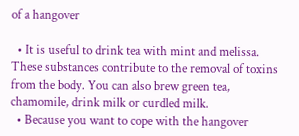of a hangover

  • It is useful to drink tea with mint and melissa. These substances contribute to the removal of toxins from the body. You can also brew green tea, chamomile, drink milk or curdled milk.
  • Because you want to cope with the hangover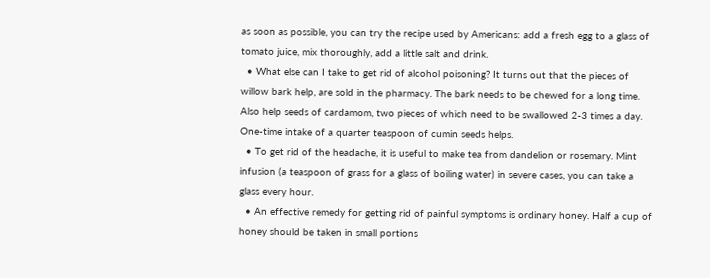as soon as possible, you can try the recipe used by Americans: add a fresh egg to a glass of tomato juice, mix thoroughly, add a little salt and drink.
  • What else can I take to get rid of alcohol poisoning? It turns out that the pieces of willow bark help, are sold in the pharmacy. The bark needs to be chewed for a long time. Also help seeds of cardamom, two pieces of which need to be swallowed 2-3 times a day. One-time intake of a quarter teaspoon of cumin seeds helps.
  • To get rid of the headache, it is useful to make tea from dandelion or rosemary. Mint infusion (a teaspoon of grass for a glass of boiling water) in severe cases, you can take a glass every hour.
  • An effective remedy for getting rid of painful symptoms is ordinary honey. Half a cup of honey should be taken in small portions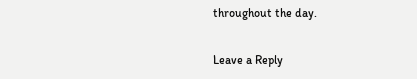throughout the day.

Leave a Reply